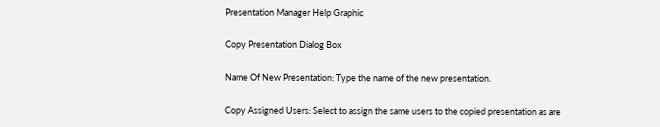Presentation Manager Help Graphic

Copy Presentation Dialog Box

Name Of New Presentation: Type the name of the new presentation.

Copy Assigned Users: Select to assign the same users to the copied presentation as are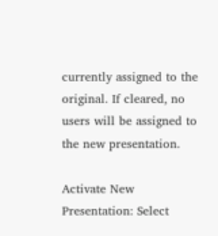currently assigned to the original. If cleared, no users will be assigned to the new presentation.

Activate New Presentation: Select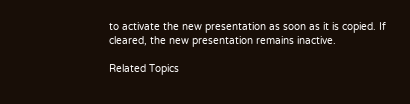to activate the new presentation as soon as it is copied. If cleared, the new presentation remains inactive.

Related Topics